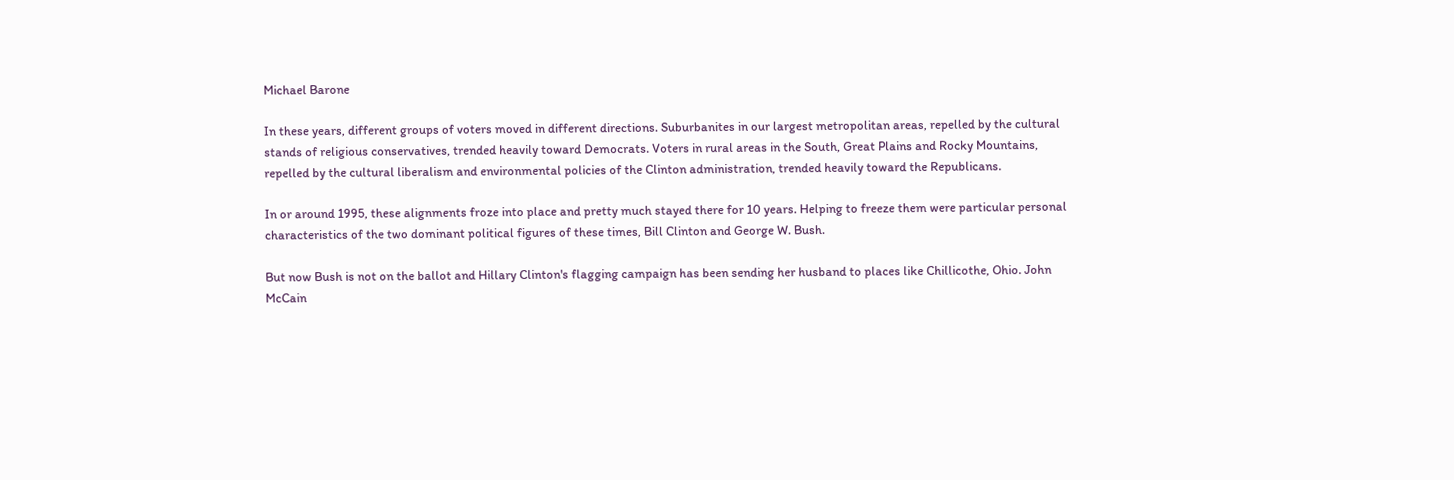Michael Barone

In these years, different groups of voters moved in different directions. Suburbanites in our largest metropolitan areas, repelled by the cultural stands of religious conservatives, trended heavily toward Democrats. Voters in rural areas in the South, Great Plains and Rocky Mountains, repelled by the cultural liberalism and environmental policies of the Clinton administration, trended heavily toward the Republicans.

In or around 1995, these alignments froze into place and pretty much stayed there for 10 years. Helping to freeze them were particular personal characteristics of the two dominant political figures of these times, Bill Clinton and George W. Bush.

But now Bush is not on the ballot and Hillary Clinton's flagging campaign has been sending her husband to places like Chillicothe, Ohio. John McCain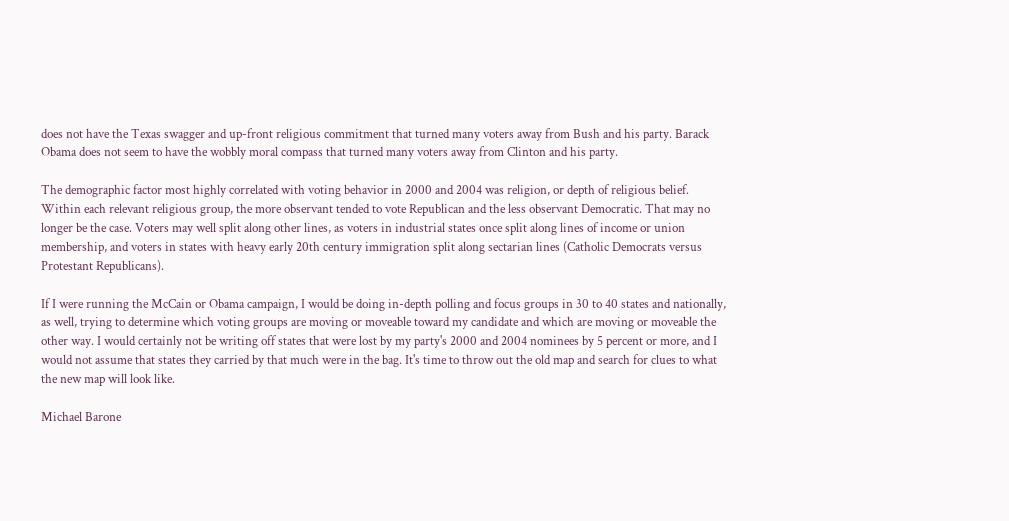does not have the Texas swagger and up-front religious commitment that turned many voters away from Bush and his party. Barack Obama does not seem to have the wobbly moral compass that turned many voters away from Clinton and his party.

The demographic factor most highly correlated with voting behavior in 2000 and 2004 was religion, or depth of religious belief. Within each relevant religious group, the more observant tended to vote Republican and the less observant Democratic. That may no longer be the case. Voters may well split along other lines, as voters in industrial states once split along lines of income or union membership, and voters in states with heavy early 20th century immigration split along sectarian lines (Catholic Democrats versus Protestant Republicans).

If I were running the McCain or Obama campaign, I would be doing in-depth polling and focus groups in 30 to 40 states and nationally, as well, trying to determine which voting groups are moving or moveable toward my candidate and which are moving or moveable the other way. I would certainly not be writing off states that were lost by my party's 2000 and 2004 nominees by 5 percent or more, and I would not assume that states they carried by that much were in the bag. It's time to throw out the old map and search for clues to what the new map will look like.

Michael Barone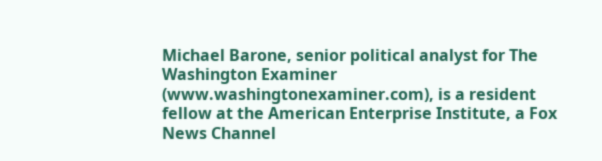Michael Barone, senior political analyst for The Washington Examiner (www.washingtonexaminer.com), is a resident fellow at the American Enterprise Institute, a Fox News Channel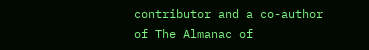contributor and a co-author of The Almanac of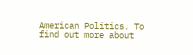American Politics. To find out more about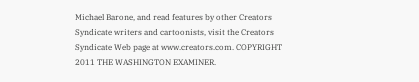Michael Barone, and read features by other Creators Syndicate writers and cartoonists, visit the Creators Syndicate Web page at www.creators.com. COPYRIGHT 2011 THE WASHINGTON EXAMINER.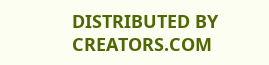DISTRIBUTED BY CREATORS.COM